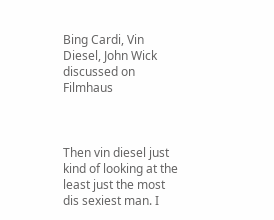Bing Cardi, Vin Diesel, John Wick discussed on Filmhaus



Then vin diesel just kind of looking at the least just the most dis sexiest man. I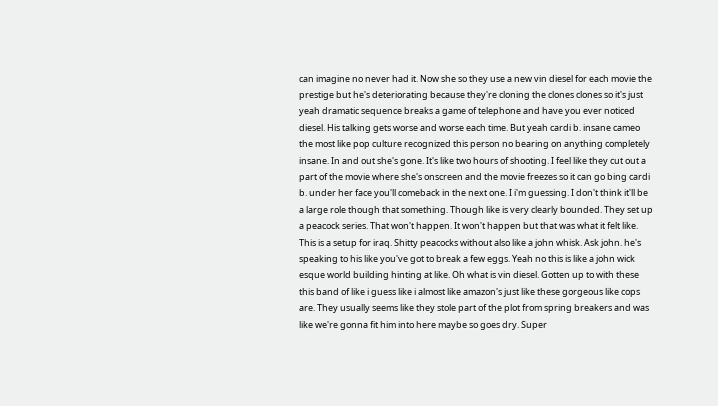can imagine no never had it. Now she so they use a new vin diesel for each movie the prestige but he's deteriorating because they're cloning the clones clones so it's just yeah dramatic sequence breaks a game of telephone and have you ever noticed diesel. His talking gets worse and worse each time. But yeah cardi b. insane cameo the most like pop culture recognized this person no bearing on anything completely insane. In and out she's gone. It's like two hours of shooting. I feel like they cut out a part of the movie where she's onscreen and the movie freezes so it can go bing cardi b. under her face you'll comeback in the next one. I i'm guessing. I don't think it'll be a large role though that something. Though like is very clearly bounded. They set up a peacock series. That won't happen. It won't happen but that was what it felt like. This is a setup for iraq. Shitty peacocks without also like a john whisk. Ask john. he's speaking to his like you've got to break a few eggs. Yeah no this is like a john wick esque world building hinting at like. Oh what is vin diesel. Gotten up to with these this band of like i guess like i almost like amazon's just like these gorgeous like cops are. They usually seems like they stole part of the plot from spring breakers and was like we're gonna fit him into here maybe so goes dry. Super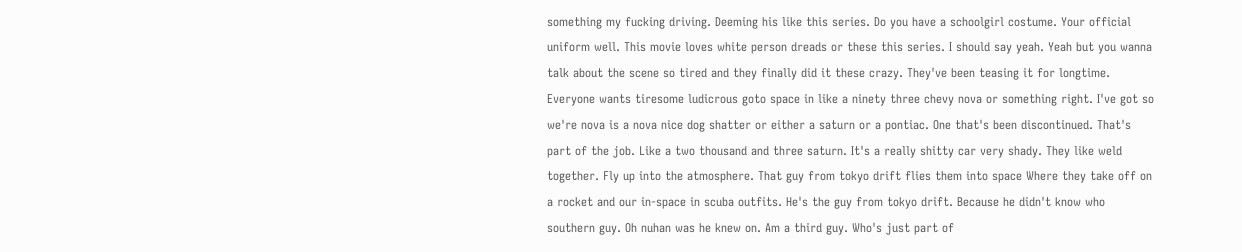something my fucking driving. Deeming his like this series. Do you have a schoolgirl costume. Your official uniform well. This movie loves white person dreads or these this series. I should say yeah. Yeah but you wanna talk about the scene so tired and they finally did it these crazy. They've been teasing it for longtime. Everyone wants tiresome ludicrous goto space in like a ninety three chevy nova or something right. I've got so we're nova is a nova nice dog shatter or either a saturn or a pontiac. One that's been discontinued. That's part of the job. Like a two thousand and three saturn. It's a really shitty car very shady. They like weld together. Fly up into the atmosphere. That guy from tokyo drift flies them into space Where they take off on a rocket and our in-space in scuba outfits. He's the guy from tokyo drift. Because he didn't know who southern guy. Oh nuhan was he knew on. Am a third guy. Who's just part of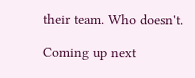their team. Who doesn't.

Coming up next